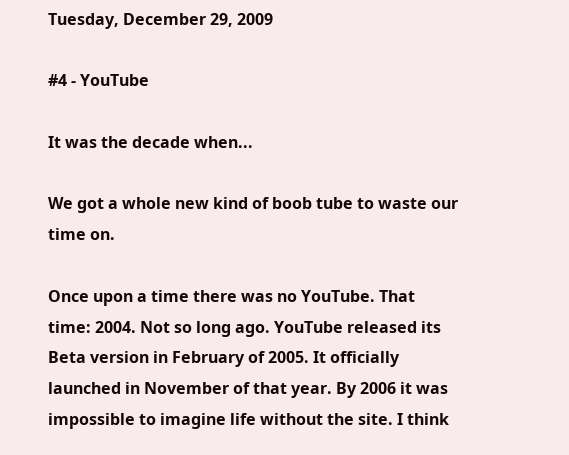Tuesday, December 29, 2009

#4 - YouTube

It was the decade when...

We got a whole new kind of boob tube to waste our time on.

Once upon a time there was no YouTube. That time: 2004. Not so long ago. YouTube released its Beta version in February of 2005. It officially launched in November of that year. By 2006 it was impossible to imagine life without the site. I think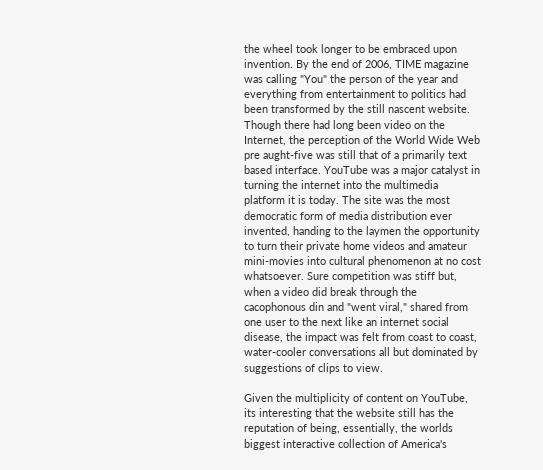the wheel took longer to be embraced upon invention. By the end of 2006, TIME magazine was calling "You" the person of the year and everything from entertainment to politics had been transformed by the still nascent website. Though there had long been video on the Internet, the perception of the World Wide Web pre aught-five was still that of a primarily text based interface. YouTube was a major catalyst in turning the internet into the multimedia platform it is today. The site was the most democratic form of media distribution ever invented, handing to the laymen the opportunity to turn their private home videos and amateur mini-movies into cultural phenomenon at no cost whatsoever. Sure competition was stiff but, when a video did break through the cacophonous din and "went viral," shared from one user to the next like an internet social disease, the impact was felt from coast to coast, water-cooler conversations all but dominated by suggestions of clips to view.

Given the multiplicity of content on YouTube, its interesting that the website still has the reputation of being, essentially, the worlds biggest interactive collection of America's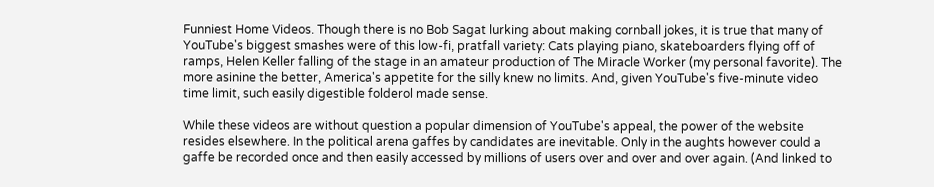Funniest Home Videos. Though there is no Bob Sagat lurking about making cornball jokes, it is true that many of YouTube's biggest smashes were of this low-fi, pratfall variety: Cats playing piano, skateboarders flying off of ramps, Helen Keller falling of the stage in an amateur production of The Miracle Worker (my personal favorite). The more asinine the better, America's appetite for the silly knew no limits. And, given YouTube's five-minute video time limit, such easily digestible folderol made sense.

While these videos are without question a popular dimension of YouTube's appeal, the power of the website resides elsewhere. In the political arena gaffes by candidates are inevitable. Only in the aughts however could a gaffe be recorded once and then easily accessed by millions of users over and over and over again. (And linked to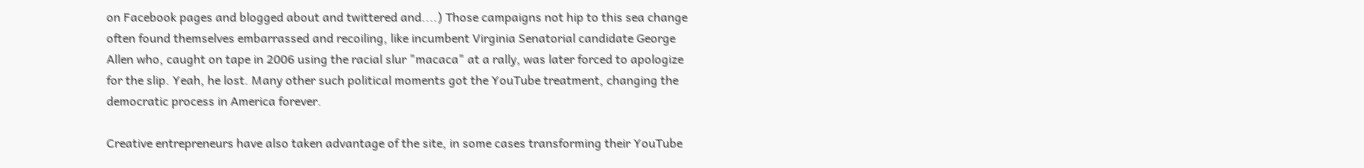on Facebook pages and blogged about and twittered and....) Those campaigns not hip to this sea change often found themselves embarrassed and recoiling, like incumbent Virginia Senatorial candidate George Allen who, caught on tape in 2006 using the racial slur "macaca" at a rally, was later forced to apologize for the slip. Yeah, he lost. Many other such political moments got the YouTube treatment, changing the democratic process in America forever.

Creative entrepreneurs have also taken advantage of the site, in some cases transforming their YouTube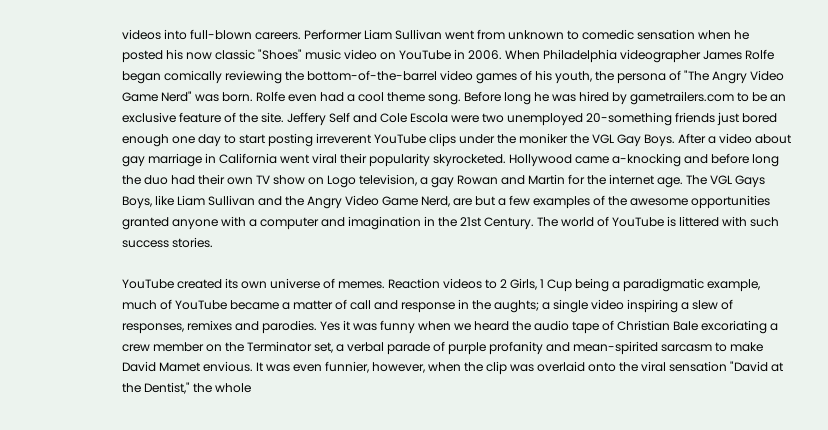videos into full-blown careers. Performer Liam Sullivan went from unknown to comedic sensation when he posted his now classic "Shoes" music video on YouTube in 2006. When Philadelphia videographer James Rolfe began comically reviewing the bottom-of-the-barrel video games of his youth, the persona of "The Angry Video Game Nerd" was born. Rolfe even had a cool theme song. Before long he was hired by gametrailers.com to be an exclusive feature of the site. Jeffery Self and Cole Escola were two unemployed 20-something friends just bored enough one day to start posting irreverent YouTube clips under the moniker the VGL Gay Boys. After a video about gay marriage in California went viral their popularity skyrocketed. Hollywood came a-knocking and before long the duo had their own TV show on Logo television, a gay Rowan and Martin for the internet age. The VGL Gays Boys, like Liam Sullivan and the Angry Video Game Nerd, are but a few examples of the awesome opportunities granted anyone with a computer and imagination in the 21st Century. The world of YouTube is littered with such success stories.

YouTube created its own universe of memes. Reaction videos to 2 Girls, 1 Cup being a paradigmatic example, much of YouTube became a matter of call and response in the aughts; a single video inspiring a slew of responses, remixes and parodies. Yes it was funny when we heard the audio tape of Christian Bale excoriating a crew member on the Terminator set, a verbal parade of purple profanity and mean-spirited sarcasm to make David Mamet envious. It was even funnier, however, when the clip was overlaid onto the viral sensation "David at the Dentist," the whole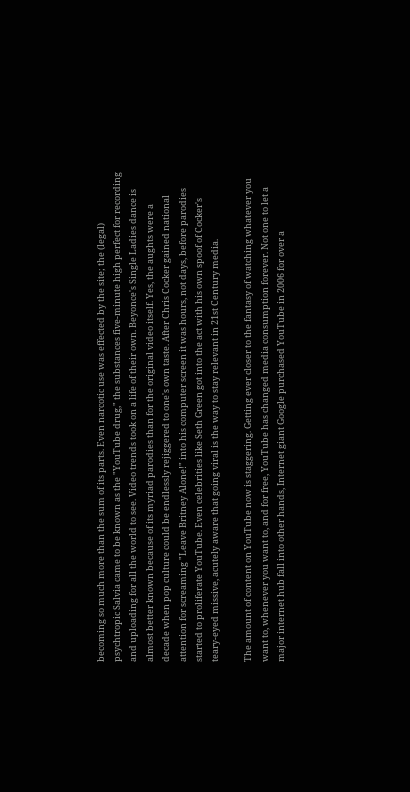becoming so much more than the sum of its parts. Even narcotic use was effected by the site; the (legal) psychtropic Salvia came to be known as the "YouTube drug," the substances five-minute high perfect for recording and uploading for all the world to see. Video trends took on a life of their own. Beyonce's Single Ladies dance is almost better known because of its myriad parodies than for the original video itself. Yes, the aughts were a decade when pop culture could be endlessly rejiggered to one's own taste. After Chris Cocker gained national attention for screaming "Leave Britney Alone!" into his computer screen it was hours, not days, before parodies started to proliferate YouTube. Even celebrities like Seth Green got into the act with his own spoof of Cocker's teary-eyed missive, acutely aware that going viral is the way to stay relevant in 21st Century media.

The amount of content on YouTube now is staggering. Getting ever closer to the fantasy of watching whatever you want to, whenever you want to, and for free, YouTube has changed media consumption forever. Not one to let a major internet hub fall into other hands, Internet giant Google purchased YouTube in 2006 for over a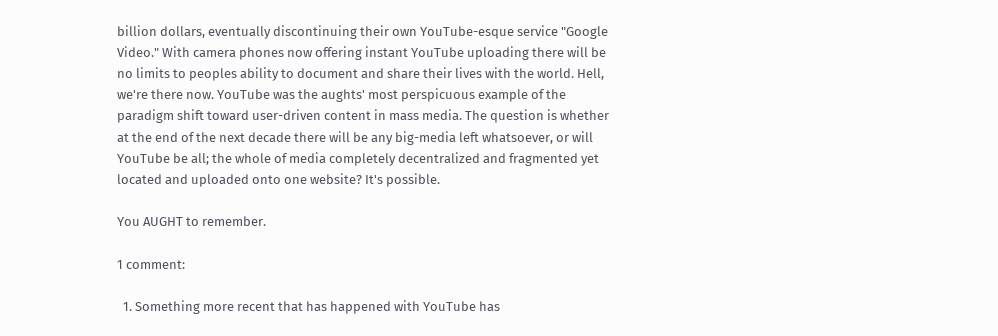billion dollars, eventually discontinuing their own YouTube-esque service "Google Video." With camera phones now offering instant YouTube uploading there will be no limits to peoples ability to document and share their lives with the world. Hell, we're there now. YouTube was the aughts' most perspicuous example of the paradigm shift toward user-driven content in mass media. The question is whether at the end of the next decade there will be any big-media left whatsoever, or will YouTube be all; the whole of media completely decentralized and fragmented yet located and uploaded onto one website? It's possible.

You AUGHT to remember.

1 comment:

  1. Something more recent that has happened with YouTube has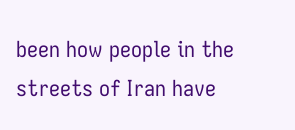been how people in the streets of Iran have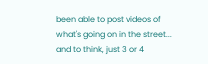been able to post videos of what's going on in the street... and to think, just 3 or 4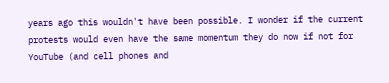years ago this wouldn't have been possible. I wonder if the current protests would even have the same momentum they do now if not for YouTube (and cell phones and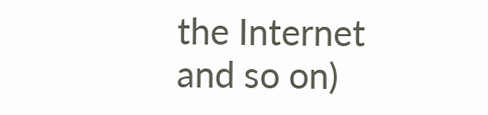the Internet and so on)